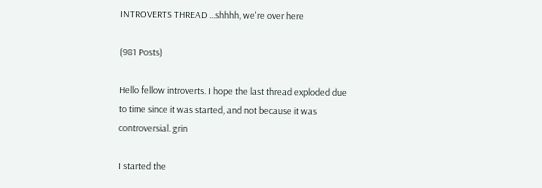INTROVERTS THREAD ...shhhh, we're over here

(981 Posts)

Hello fellow introverts. I hope the last thread exploded due to time since it was started, and not because it was controversial. grin

I started the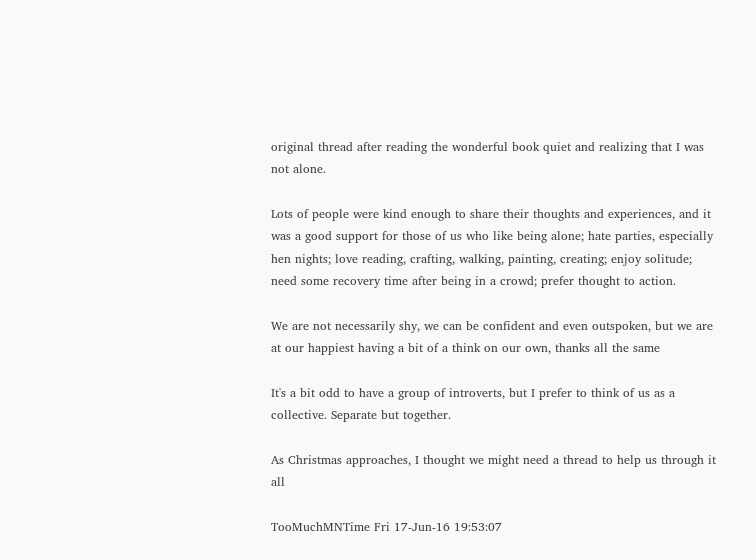original thread after reading the wonderful book quiet and realizing that I was not alone.

Lots of people were kind enough to share their thoughts and experiences, and it was a good support for those of us who like being alone; hate parties, especially hen nights; love reading, crafting, walking, painting, creating; enjoy solitude; need some recovery time after being in a crowd; prefer thought to action.

We are not necessarily shy, we can be confident and even outspoken, but we are at our happiest having a bit of a think on our own, thanks all the same

It's a bit odd to have a group of introverts, but I prefer to think of us as a collective. Separate but together.

As Christmas approaches, I thought we might need a thread to help us through it all

TooMuchMNTime Fri 17-Jun-16 19:53:07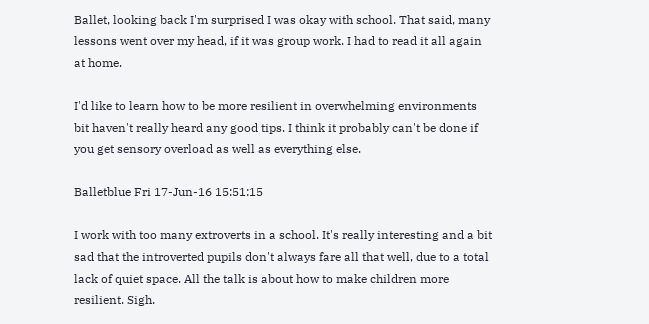Ballet, looking back I'm surprised I was okay with school. That said, many lessons went over my head, if it was group work. I had to read it all again at home.

I'd like to learn how to be more resilient in overwhelming environments bit haven't really heard any good tips. I think it probably can't be done if you get sensory overload as well as everything else.

Balletblue Fri 17-Jun-16 15:51:15

I work with too many extroverts in a school. It's really interesting and a bit sad that the introverted pupils don't always fare all that well, due to a total lack of quiet space. All the talk is about how to make children more resilient. Sigh.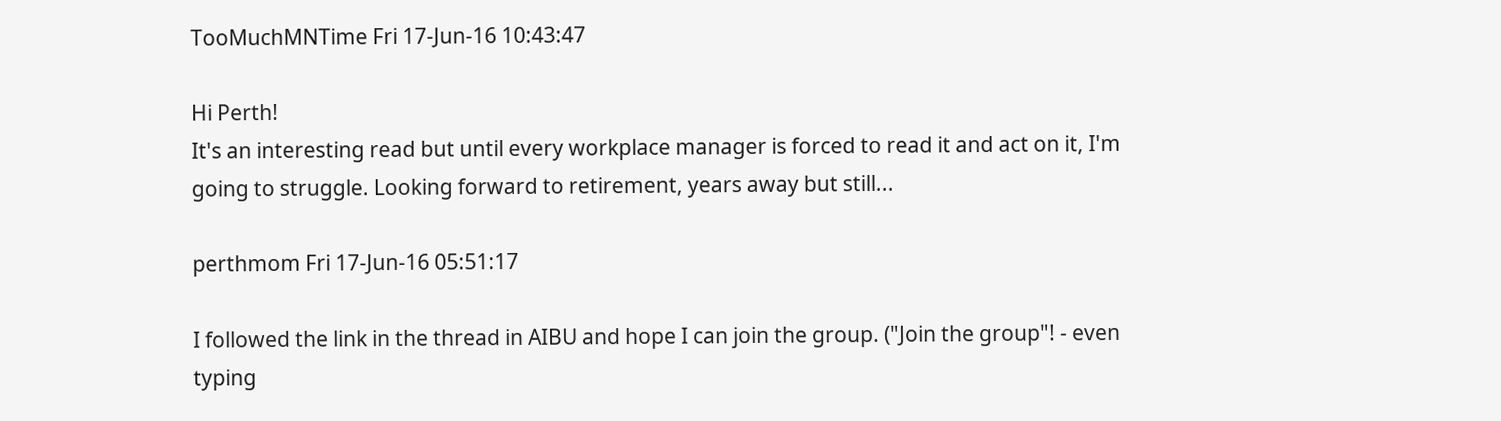TooMuchMNTime Fri 17-Jun-16 10:43:47

Hi Perth!
It's an interesting read but until every workplace manager is forced to read it and act on it, I'm going to struggle. Looking forward to retirement, years away but still...

perthmom Fri 17-Jun-16 05:51:17

I followed the link in the thread in AIBU and hope I can join the group. ("Join the group"! - even typing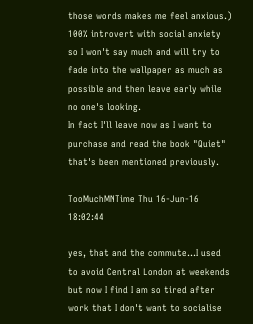those words makes me feel anxious.)
100% introvert with social anxiety so I won't say much and will try to fade into the wallpaper as much as possible and then leave early while no one's looking.
In fact I'll leave now as I want to purchase and read the book "Quiet" that's been mentioned previously.

TooMuchMNTime Thu 16-Jun-16 18:02:44

yes, that and the commute...I used to avoid Central London at weekends but now I find I am so tired after work that I don't want to socialise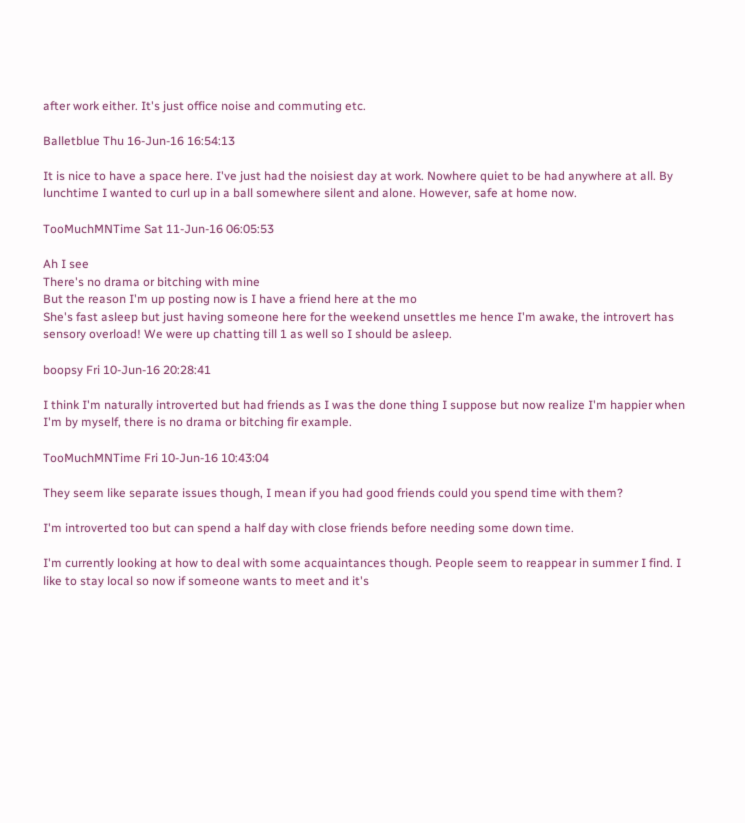after work either. It's just office noise and commuting etc.

Balletblue Thu 16-Jun-16 16:54:13

It is nice to have a space here. I've just had the noisiest day at work. Nowhere quiet to be had anywhere at all. By lunchtime I wanted to curl up in a ball somewhere silent and alone. However, safe at home now.

TooMuchMNTime Sat 11-Jun-16 06:05:53

Ah I see
There's no drama or bitching with mine
But the reason I'm up posting now is I have a friend here at the mo
She's fast asleep but just having someone here for the weekend unsettles me hence I'm awake, the introvert has sensory overload! We were up chatting till 1 as well so I should be asleep.

boopsy Fri 10-Jun-16 20:28:41

I think I'm naturally introverted but had friends as I was the done thing I suppose but now realize I'm happier when I'm by myself, there is no drama or bitching fir example.

TooMuchMNTime Fri 10-Jun-16 10:43:04

They seem like separate issues though, I mean if you had good friends could you spend time with them?

I'm introverted too but can spend a half day with close friends before needing some down time.

I'm currently looking at how to deal with some acquaintances though. People seem to reappear in summer I find. I like to stay local so now if someone wants to meet and it's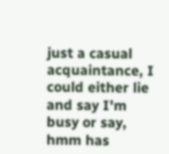just a casual acquaintance, I could either lie and say I'm busy or say, hmm has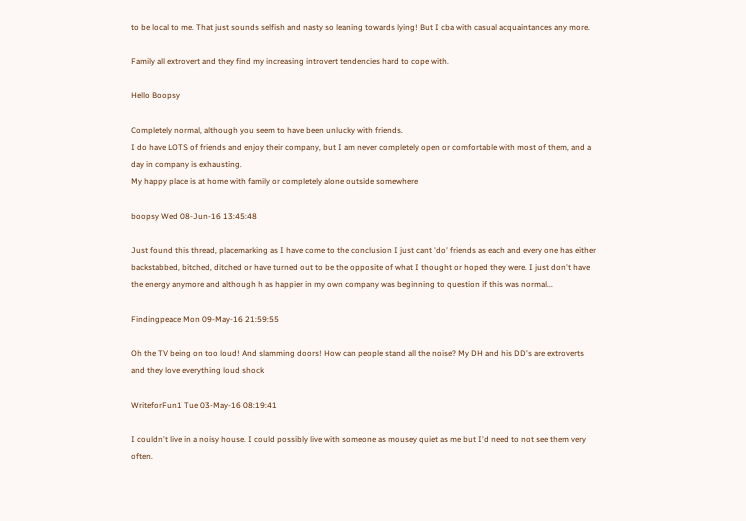to be local to me. That just sounds selfish and nasty so leaning towards lying! But I cba with casual acquaintances any more.

Family all extrovert and they find my increasing introvert tendencies hard to cope with.

Hello Boopsy

Completely normal, although you seem to have been unlucky with friends.
I do have LOTS of friends and enjoy their company, but I am never completely open or comfortable with most of them, and a day in company is exhausting.
My happy place is at home with family or completely alone outside somewhere

boopsy Wed 08-Jun-16 13:45:48

Just found this thread, placemarking as I have come to the conclusion I just cant 'do' friends as each and every one has either backstabbed, bitched, ditched or have turned out to be the opposite of what I thought or hoped they were. I just don't have the energy anymore and although h as happier in my own company was beginning to question if this was normal...

Findingpeace Mon 09-May-16 21:59:55

Oh the TV being on too loud! And slamming doors! How can people stand all the noise? My DH and his DD's are extroverts and they love everything loud shock

WriteforFun1 Tue 03-May-16 08:19:41

I couldn't live in a noisy house. I could possibly live with someone as mousey quiet as me but I'd need to not see them very often.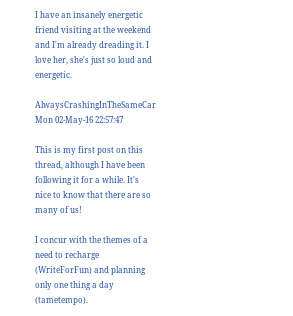I have an insanely energetic friend visiting at the weekend and I'm already dreading it. I love her, she's just so loud and energetic.

AlwaysCrashingInTheSameCar Mon 02-May-16 22:57:47

This is my first post on this thread, although I have been following it for a while. It's nice to know that there are so many of us!

I concur with the themes of a need to recharge (WriteForFun) and planning only one thing a day (tametempo).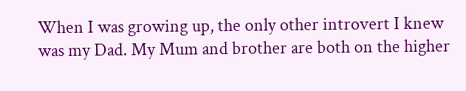When I was growing up, the only other introvert I knew was my Dad. My Mum and brother are both on the higher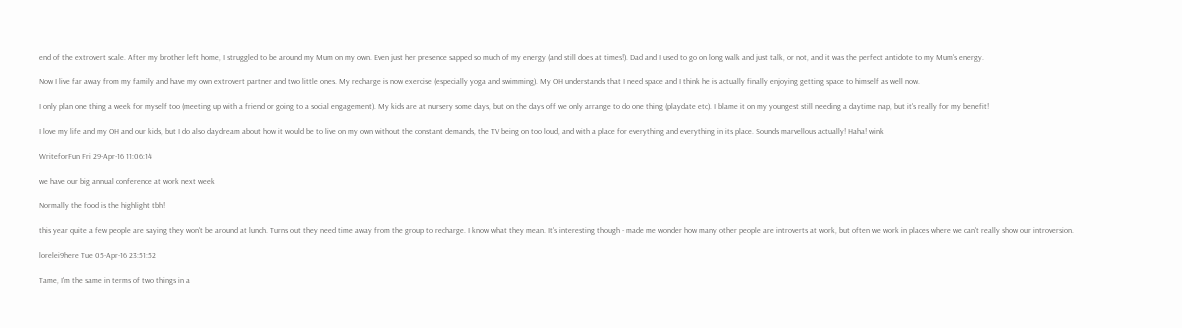end of the extrovert scale. After my brother left home, I struggled to be around my Mum on my own. Even just her presence sapped so much of my energy (and still does at times!). Dad and I used to go on long walk and just talk, or not, and it was the perfect antidote to my Mum's energy.

Now I live far away from my family and have my own extrovert partner and two little ones. My recharge is now exercise (especially yoga and swimming). My OH understands that I need space and I think he is actually finally enjoying getting space to himself as well now.

I only plan one thing a week for myself too (meeting up with a friend or going to a social engagement). My kids are at nursery some days, but on the days off we only arrange to do one thing (playdate etc). I blame it on my youngest still needing a daytime nap, but it's really for my benefit!

I love my life and my OH and our kids, but I do also daydream about how it would be to live on my own without the constant demands, the TV being on too loud, and with a place for everything and everything in its place. Sounds marvellous actually! Haha! wink

WriteforFun Fri 29-Apr-16 11:06:14

we have our big annual conference at work next week

Normally the food is the highlight tbh!

this year quite a few people are saying they won't be around at lunch. Turns out they need time away from the group to recharge. I know what they mean. It's interesting though - made me wonder how many other people are introverts at work, but often we work in places where we can't really show our introversion.

lorelei9here Tue 05-Apr-16 23:51:52

Tame, I'm the same in terms of two things in a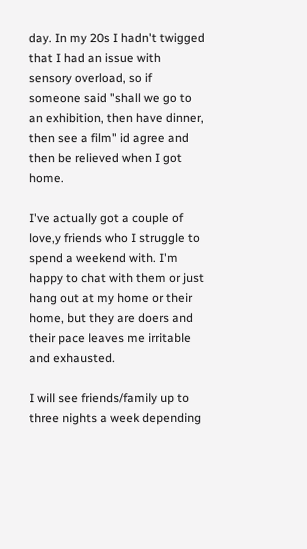day. In my 20s I hadn't twigged that I had an issue with sensory overload, so if someone said "shall we go to an exhibition, then have dinner, then see a film" id agree and then be relieved when I got home.

I've actually got a couple of love,y friends who I struggle to spend a weekend with. I'm happy to chat with them or just hang out at my home or their home, but they are doers and their pace leaves me irritable and exhausted.

I will see friends/family up to three nights a week depending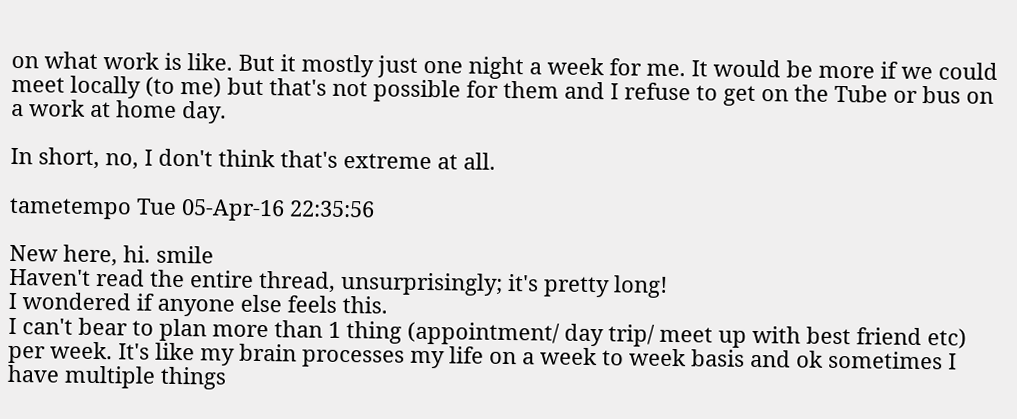on what work is like. But it mostly just one night a week for me. It would be more if we could meet locally (to me) but that's not possible for them and I refuse to get on the Tube or bus on a work at home day.

In short, no, I don't think that's extreme at all.

tametempo Tue 05-Apr-16 22:35:56

New here, hi. smile
Haven't read the entire thread, unsurprisingly; it's pretty long!
I wondered if anyone else feels this.
I can't bear to plan more than 1 thing (appointment/ day trip/ meet up with best friend etc) per week. It's like my brain processes my life on a week to week basis and ok sometimes I have multiple things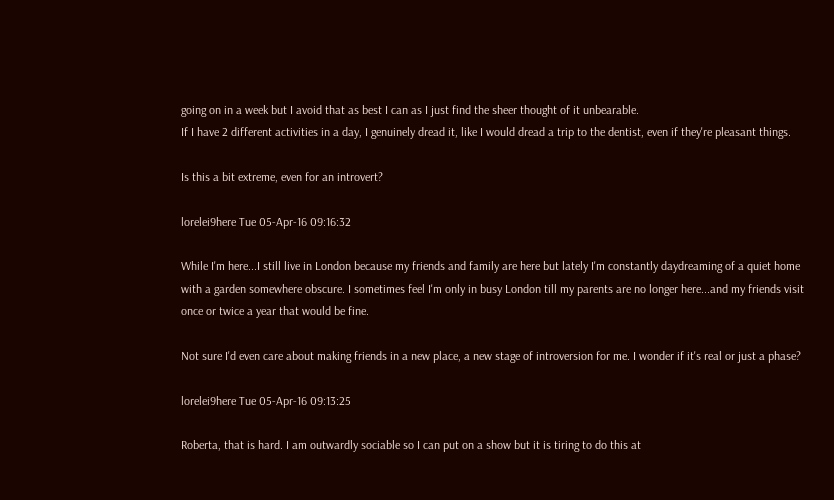going on in a week but I avoid that as best I can as I just find the sheer thought of it unbearable.
If I have 2 different activities in a day, I genuinely dread it, like I would dread a trip to the dentist, even if they're pleasant things.

Is this a bit extreme, even for an introvert?

lorelei9here Tue 05-Apr-16 09:16:32

While I'm here...I still live in London because my friends and family are here but lately I'm constantly daydreaming of a quiet home with a garden somewhere obscure. I sometimes feel I'm only in busy London till my parents are no longer here...and my friends visit once or twice a year that would be fine.

Not sure I'd even care about making friends in a new place, a new stage of introversion for me. I wonder if it's real or just a phase?

lorelei9here Tue 05-Apr-16 09:13:25

Roberta, that is hard. I am outwardly sociable so I can put on a show but it is tiring to do this at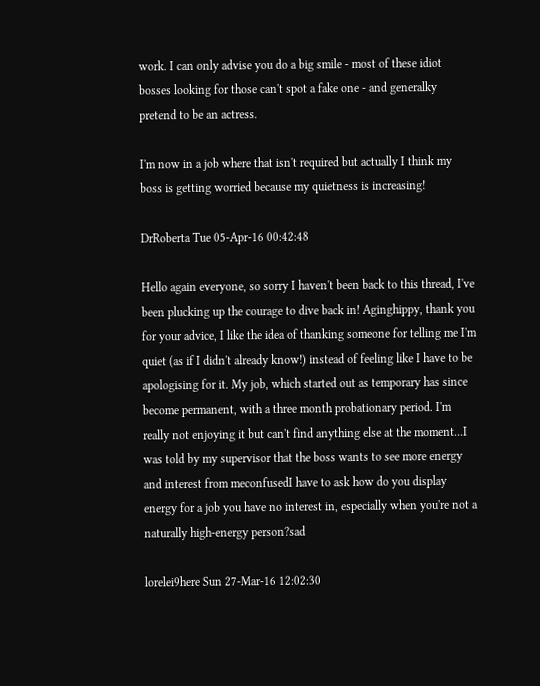work. I can only advise you do a big smile - most of these idiot bosses looking for those can't spot a fake one - and generalky pretend to be an actress.

I'm now in a job where that isn't required but actually I think my boss is getting worried because my quietness is increasing!

DrRoberta Tue 05-Apr-16 00:42:48

Hello again everyone, so sorry I haven't been back to this thread, I've been plucking up the courage to dive back in! Aginghippy, thank you for your advice, I like the idea of thanking someone for telling me I'm quiet (as if I didn't already know!) instead of feeling like I have to be apologising for it. My job, which started out as temporary has since become permanent, with a three month probationary period. I'm really not enjoying it but can't find anything else at the moment...I was told by my supervisor that the boss wants to see more energy and interest from meconfusedI have to ask how do you display energy for a job you have no interest in, especially when you're not a naturally high-energy person?sad

lorelei9here Sun 27-Mar-16 12:02:30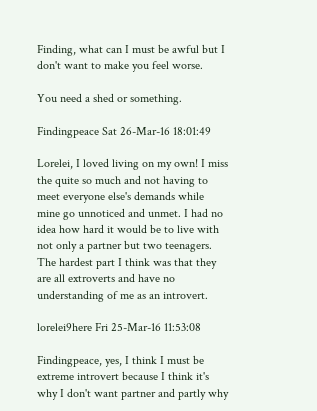Finding, what can I must be awful but I don't want to make you feel worse.

You need a shed or something.

Findingpeace Sat 26-Mar-16 18:01:49

Lorelei, I loved living on my own! I miss the quite so much and not having to meet everyone else's demands while mine go unnoticed and unmet. I had no idea how hard it would be to live with not only a partner but two teenagers. The hardest part I think was that they are all extroverts and have no understanding of me as an introvert.

lorelei9here Fri 25-Mar-16 11:53:08

Findingpeace, yes, I think I must be extreme introvert because I think it's why I don't want partner and partly why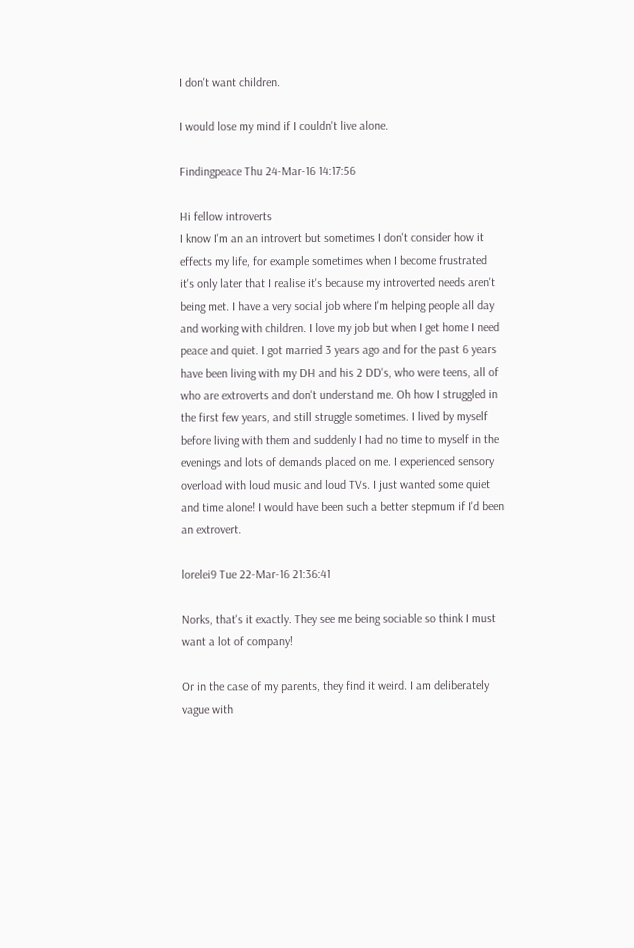I don't want children.

I would lose my mind if I couldn't live alone.

Findingpeace Thu 24-Mar-16 14:17:56

Hi fellow introverts
I know I'm an an introvert but sometimes I don't consider how it effects my life, for example sometimes when I become frustrated it's only later that I realise it's because my introverted needs aren't being met. I have a very social job where I'm helping people all day and working with children. I love my job but when I get home I need peace and quiet. I got married 3 years ago and for the past 6 years have been living with my DH and his 2 DD's, who were teens, all of who are extroverts and don't understand me. Oh how I struggled in the first few years, and still struggle sometimes. I lived by myself before living with them and suddenly I had no time to myself in the evenings and lots of demands placed on me. I experienced sensory overload with loud music and loud TVs. I just wanted some quiet and time alone! I would have been such a better stepmum if I'd been an extrovert.

lorelei9 Tue 22-Mar-16 21:36:41

Norks, that's it exactly. They see me being sociable so think I must want a lot of company!

Or in the case of my parents, they find it weird. I am deliberately vague with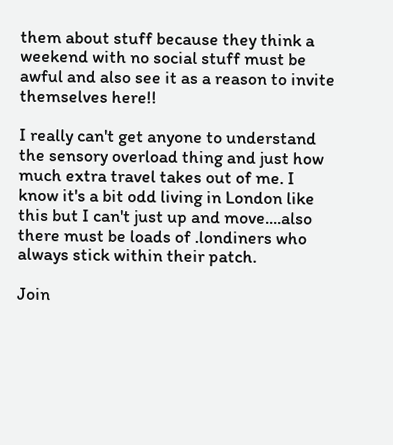them about stuff because they think a weekend with no social stuff must be awful and also see it as a reason to invite themselves here!!

I really can't get anyone to understand the sensory overload thing and just how much extra travel takes out of me. I know it's a bit odd living in London like this but I can't just up and move....also there must be loads of .londiners who always stick within their patch.

Join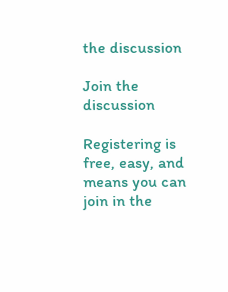the discussion

Join the discussion

Registering is free, easy, and means you can join in the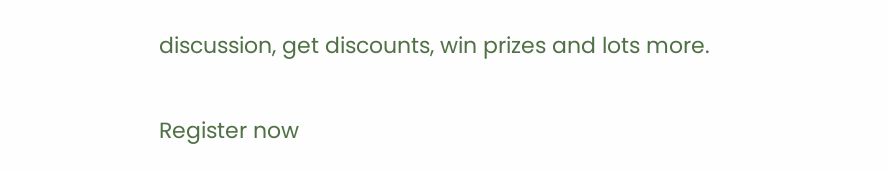discussion, get discounts, win prizes and lots more.

Register now